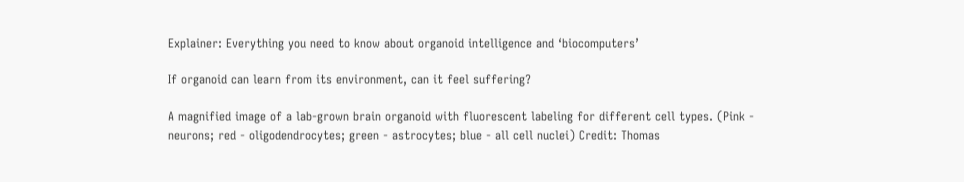Explainer: Everything you need to know about organoid intelligence and ‘biocomputers’

If organoid can learn from its environment, can it feel suffering?

A magnified image of a lab-grown brain organoid with fluorescent labeling for different cell types. (Pink - neurons; red - oligodendrocytes; green - astrocytes; blue - all cell nuclei) Credit: Thomas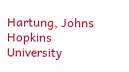Hartung, Johns Hopkins University